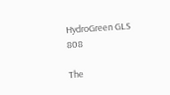HydroGreen GLS 808

The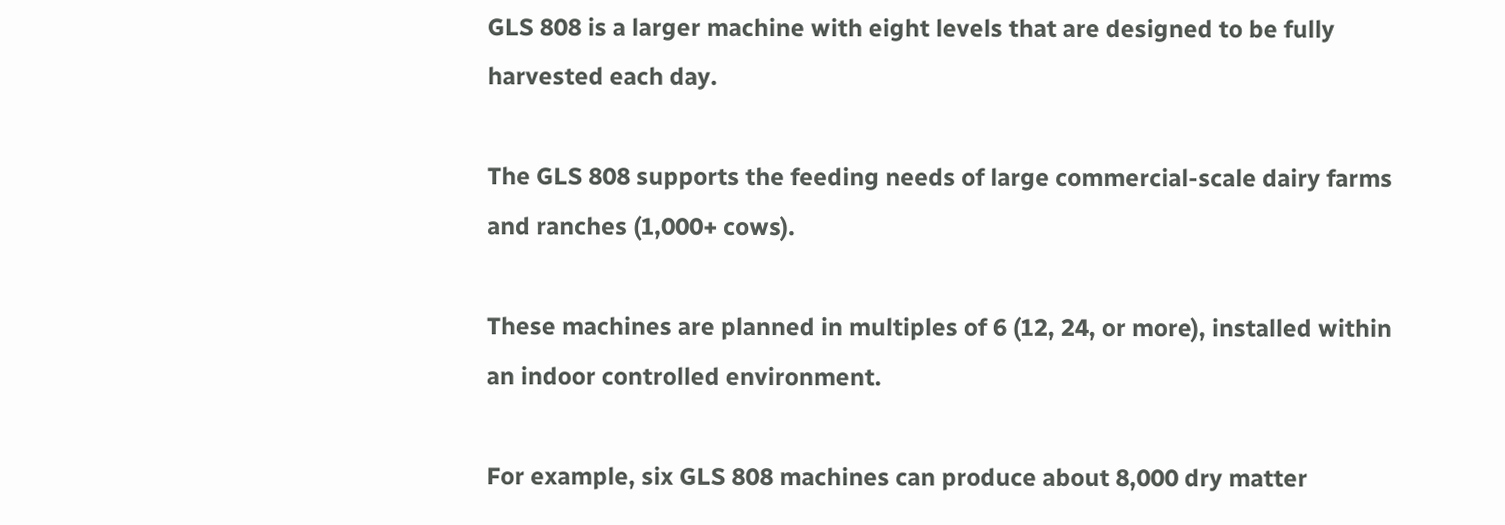GLS 808 is a larger machine with eight levels that are designed to be fully harvested each day.

The GLS 808 supports the feeding needs of large commercial-scale dairy farms and ranches (1,000+ cows).

These machines are planned in multiples of 6 (12, 24, or more), installed within an indoor controlled environment.

For example, six GLS 808 machines can produce about 8,000 dry matter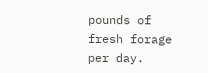pounds of fresh forage per day.